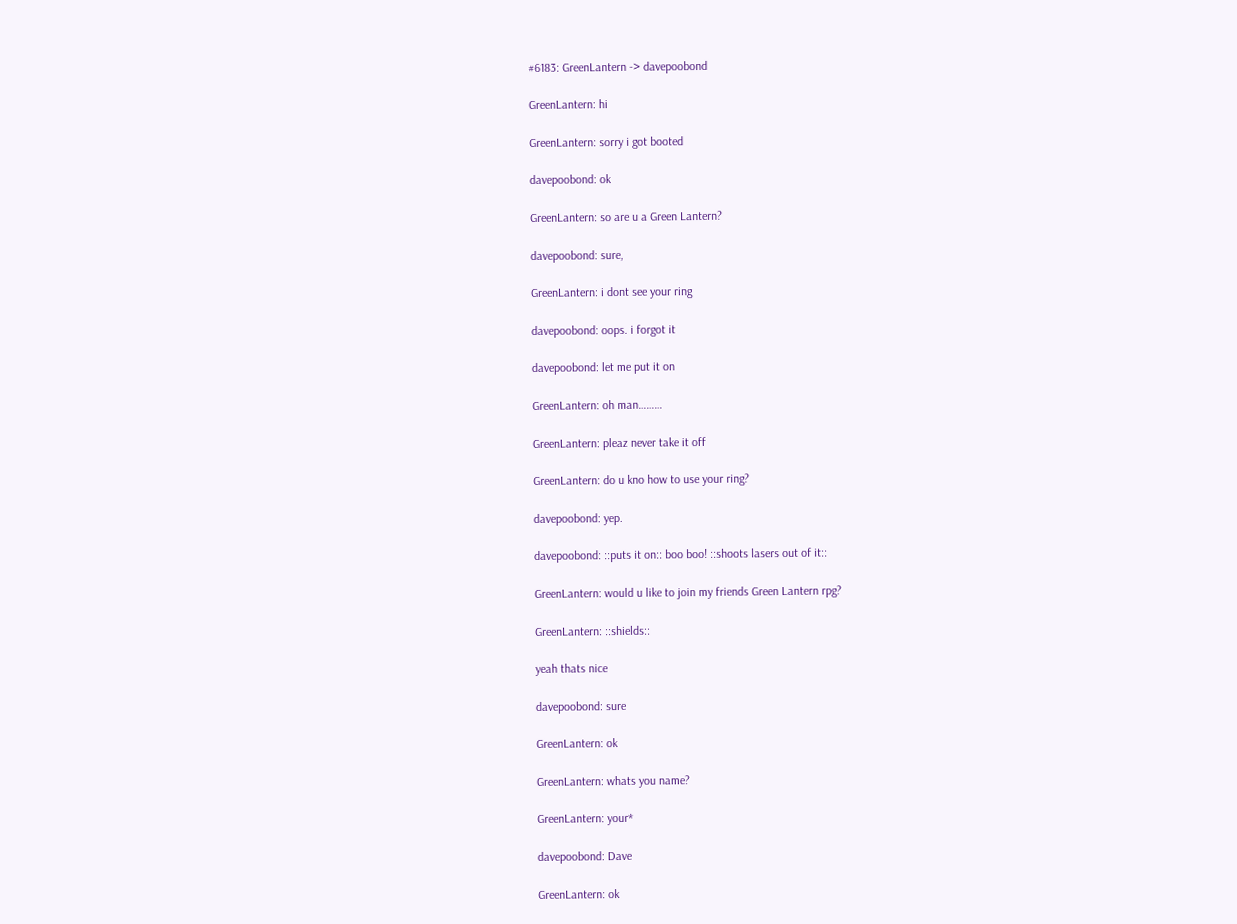#6183: GreenLantern -> davepoobond

GreenLantern: hi

GreenLantern: sorry i got booted

davepoobond: ok

GreenLantern: so are u a Green Lantern?

davepoobond: sure,

GreenLantern: i dont see your ring

davepoobond: oops. i forgot it

davepoobond: let me put it on

GreenLantern: oh man………

GreenLantern: pleaz never take it off

GreenLantern: do u kno how to use your ring?

davepoobond: yep.

davepoobond: ::puts it on:: boo boo! ::shoots lasers out of it::

GreenLantern: would u like to join my friends Green Lantern rpg?

GreenLantern: ::shields::

yeah thats nice

davepoobond: sure

GreenLantern: ok

GreenLantern: whats you name?

GreenLantern: your*

davepoobond: Dave

GreenLantern: ok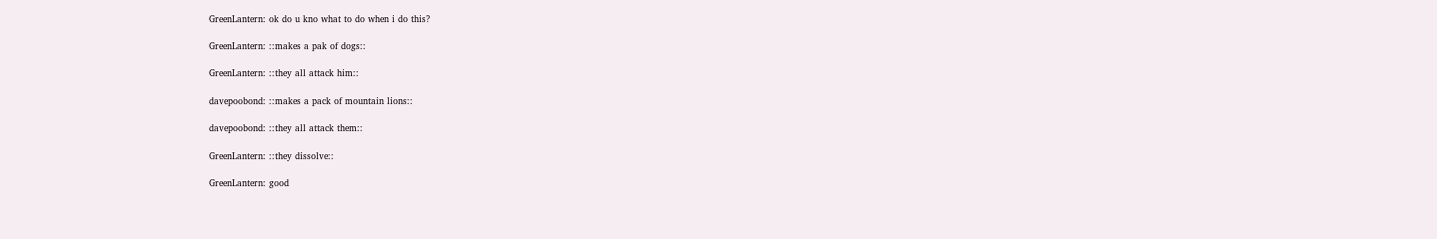GreenLantern: ok do u kno what to do when i do this?

GreenLantern: ::makes a pak of dogs::

GreenLantern: ::they all attack him::

davepoobond: ::makes a pack of mountain lions::

davepoobond: ::they all attack them::

GreenLantern: ::they dissolve::

GreenLantern: good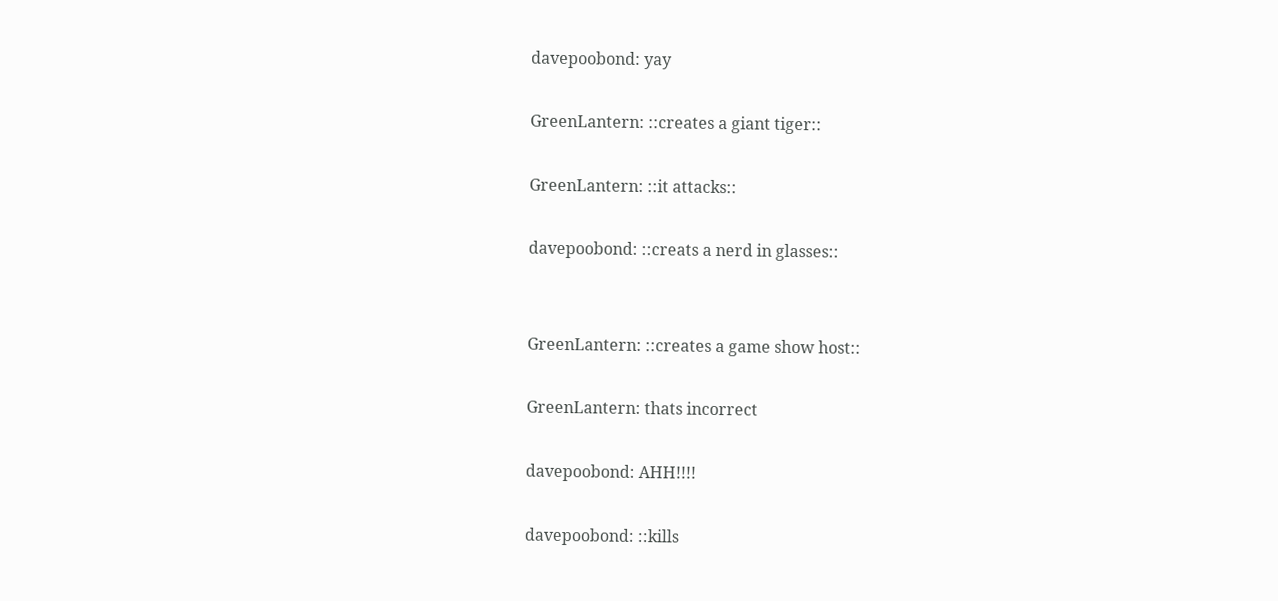davepoobond: yay

GreenLantern: ::creates a giant tiger::

GreenLantern: ::it attacks::

davepoobond: ::creats a nerd in glasses::


GreenLantern: ::creates a game show host::

GreenLantern: thats incorrect

davepoobond: AHH!!!!

davepoobond: ::kills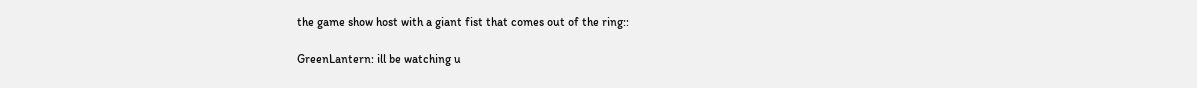the game show host with a giant fist that comes out of the ring::

GreenLantern: ill be watching u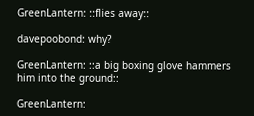GreenLantern: ::flies away::

davepoobond: why?

GreenLantern: ::a big boxing glove hammers him into the ground::

GreenLantern: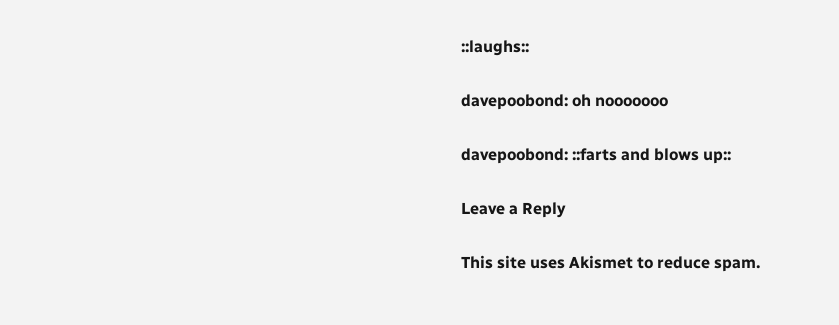::laughs::

davepoobond: oh nooooooo

davepoobond: ::farts and blows up::

Leave a Reply

This site uses Akismet to reduce spam.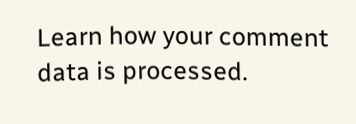Learn how your comment data is processed.